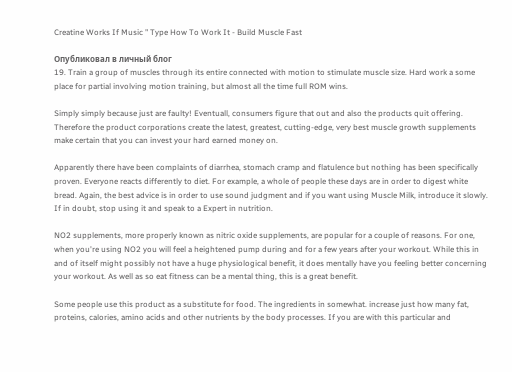Creatine Works If Music " Type How To Work It - Build Muscle Fast

Опубликовал в личный блог
19. Train a group of muscles through its entire connected with motion to stimulate muscle size. Hard work a some place for partial involving motion training, but almost all the time full ROM wins.

Simply simply because just are faulty! Eventuall, consumers figure that out and also the products quit offering. Therefore the product corporations create the latest, greatest, cutting-edge, very best muscle growth supplements make certain that you can invest your hard earned money on.

Apparently there have been complaints of diarrhea, stomach cramp and flatulence but nothing has been specifically proven. Everyone reacts differently to diet. For example, a whole of people these days are in order to digest white bread. Again, the best advice is in order to use sound judgment and if you want using Muscle Milk, introduce it slowly. If in doubt, stop using it and speak to a Expert in nutrition.

NO2 supplements, more properly known as nitric oxide supplements, are popular for a couple of reasons. For one, when you're using NO2 you will feel a heightened pump during and for a few years after your workout. While this in and of itself might possibly not have a huge physiological benefit, it does mentally have you feeling better concerning your workout. As well as so eat fitness can be a mental thing, this is a great benefit.

Some people use this product as a substitute for food. The ingredients in somewhat. increase just how many fat, proteins, calories, amino acids and other nutrients by the body processes. If you are with this particular and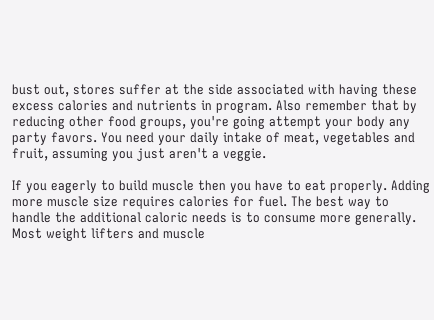bust out, stores suffer at the side associated with having these excess calories and nutrients in program. Also remember that by reducing other food groups, you're going attempt your body any party favors. You need your daily intake of meat, vegetables and fruit, assuming you just aren't a veggie.

If you eagerly to build muscle then you have to eat properly. Adding more muscle size requires calories for fuel. The best way to handle the additional caloric needs is to consume more generally. Most weight lifters and muscle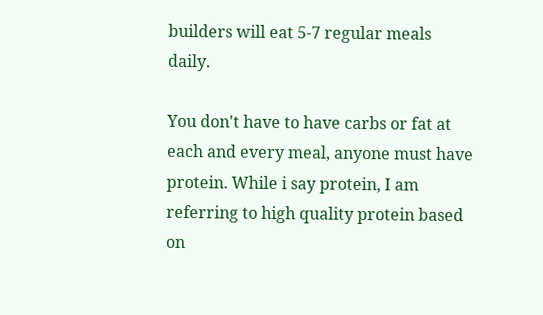builders will eat 5-7 regular meals daily.

You don't have to have carbs or fat at each and every meal, anyone must have protein. While i say protein, I am referring to high quality protein based on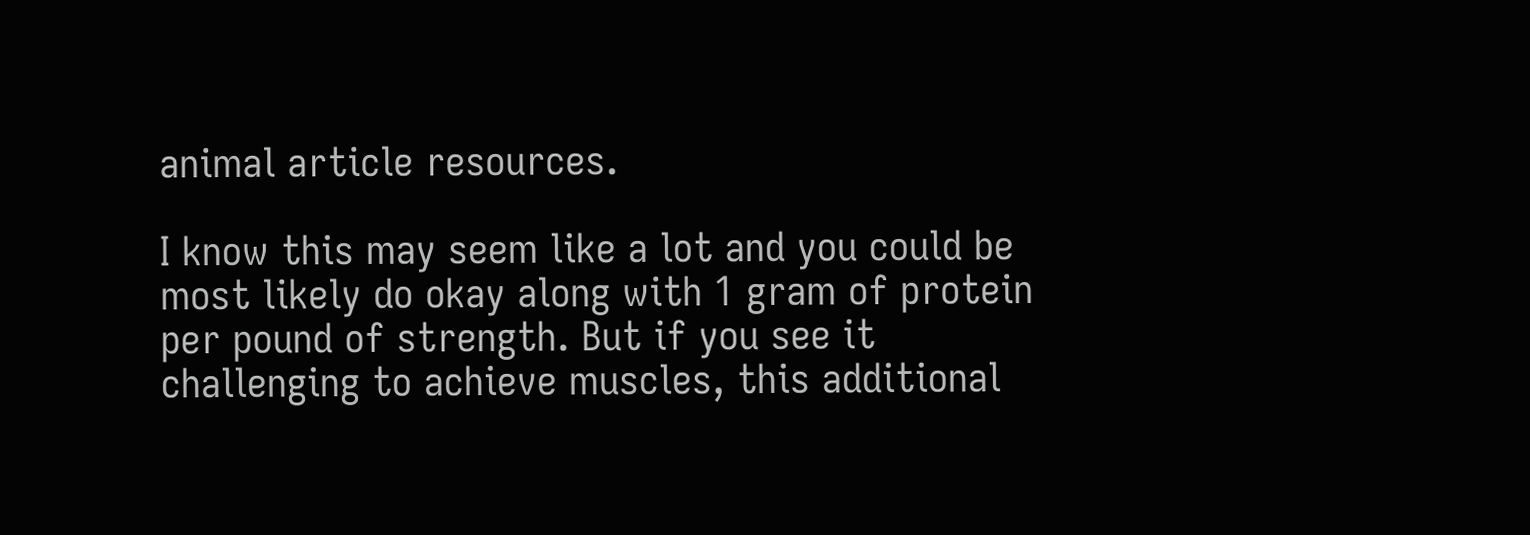animal article resources.

I know this may seem like a lot and you could be most likely do okay along with 1 gram of protein per pound of strength. But if you see it challenging to achieve muscles, this additional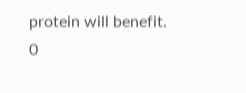protein will benefit.
0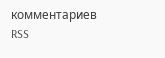комментариев RSS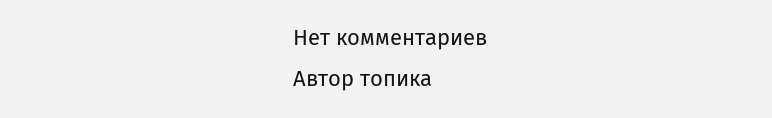Нет комментариев
Автор топика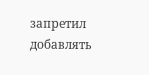запретил добавлять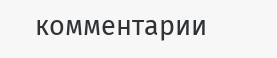комментарии